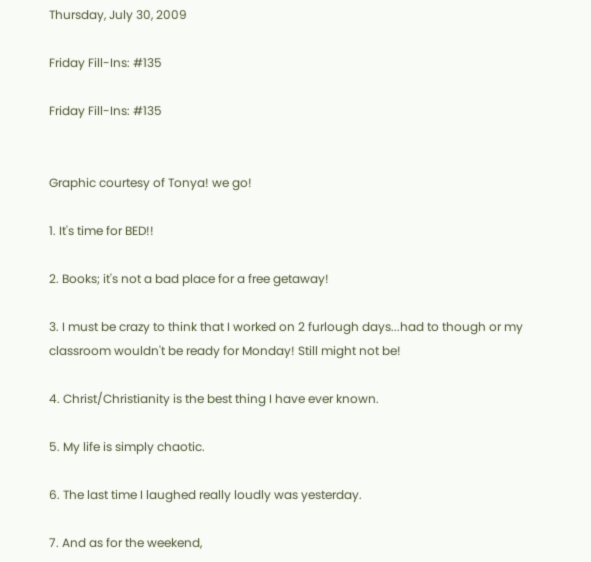Thursday, July 30, 2009

Friday Fill-Ins: #135

Friday Fill-Ins: #135


Graphic courtesy of Tonya! we go!

1. It's time for BED!!

2. Books; it's not a bad place for a free getaway!

3. I must be crazy to think that I worked on 2 furlough days...had to though or my classroom wouldn't be ready for Monday! Still might not be!

4. Christ/Christianity is the best thing I have ever known.

5. My life is simply chaotic.

6. The last time I laughed really loudly was yesterday.

7. And as for the weekend,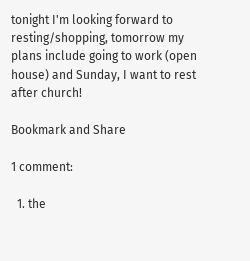tonight I'm looking forward to resting/shopping, tomorrow my plans include going to work (open house) and Sunday, I want to rest after church!

Bookmark and Share

1 comment:

  1. the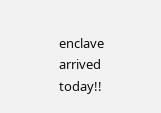enclave arrived today!!